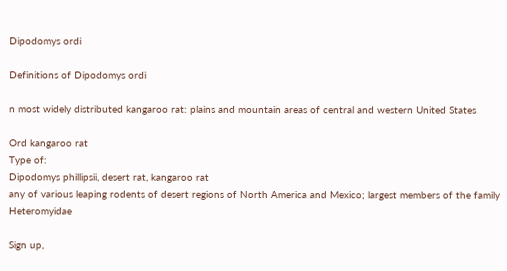Dipodomys ordi

Definitions of Dipodomys ordi

n most widely distributed kangaroo rat: plains and mountain areas of central and western United States

Ord kangaroo rat
Type of:
Dipodomys phillipsii, desert rat, kangaroo rat
any of various leaping rodents of desert regions of North America and Mexico; largest members of the family Heteromyidae

Sign up,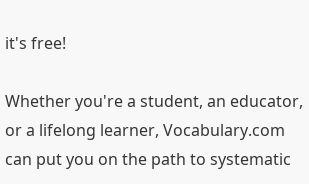it's free!

Whether you're a student, an educator, or a lifelong learner, Vocabulary.com can put you on the path to systematic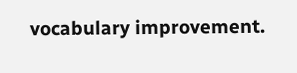vocabulary improvement.